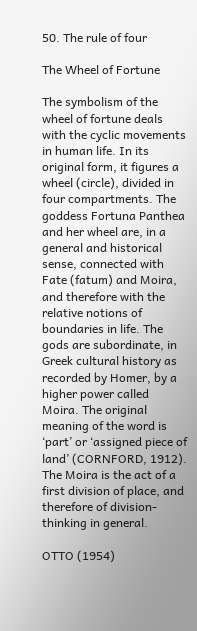50. The rule of four

The Wheel of Fortune

The symbolism of the wheel of fortune deals with the cyclic movements in human life. In its original form, it figures a wheel (circle), divided in four compartments. The goddess Fortuna Panthea and her wheel are, in a general and historical sense, connected with Fate (fatum) and Moira, and therefore with the relative notions of boundaries in life. The gods are subordinate, in Greek cultural history as recorded by Homer, by a higher power called Moira. The original meaning of the word is ‘part’ or ‘assigned piece of land’ (CORNFORD, 1912). The Moira is the act of a first division of place, and therefore of division-thinking in general.

OTTO (1954)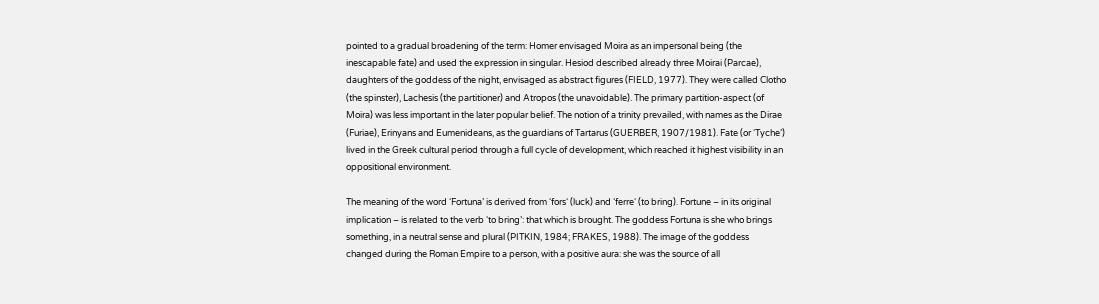pointed to a gradual broadening of the term: Homer envisaged Moira as an impersonal being (the inescapable fate) and used the expression in singular. Hesiod described already three Moirai (Parcae), daughters of the goddess of the night, envisaged as abstract figures (FIELD, 1977). They were called Clotho (the spinster), Lachesis (the partitioner) and Atropos (the unavoidable). The primary partition-aspect (of Moira) was less important in the later popular belief. The notion of a trinity prevailed, with names as the Dirae (Furiae), Erinyans and Eumenideans, as the guardians of Tartarus (GUERBER, 1907/1981). Fate (or ‘Tyche’) lived in the Greek cultural period through a full cycle of development, which reached it highest visibility in an oppositional environment.

The meaning of the word ‘Fortuna’ is derived from ‘fors‘ (luck) and ‘ferre‘ (to bring). Fortune – in its original implication – is related to the verb ‘to bring’: that which is brought. The goddess Fortuna is she who brings something, in a neutral sense and plural (PITKIN, 1984; FRAKES, 1988). The image of the goddess changed during the Roman Empire to a person, with a positive aura: she was the source of all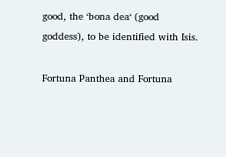good, the ‘bona dea‘ (good goddess), to be identified with Isis.

Fortuna Panthea and Fortuna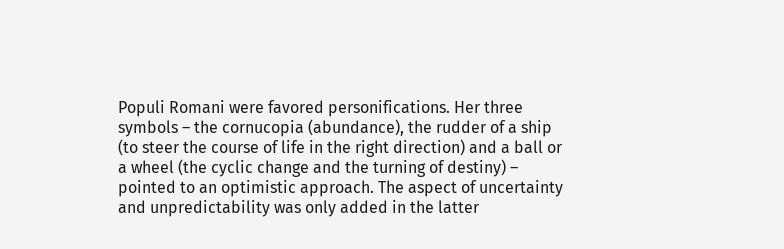Populi Romani were favored personifications. Her three symbols – the cornucopia (abundance), the rudder of a ship (to steer the course of life in the right direction) and a ball or a wheel (the cyclic change and the turning of destiny) – pointed to an optimistic approach. The aspect of uncertainty and unpredictability was only added in the latter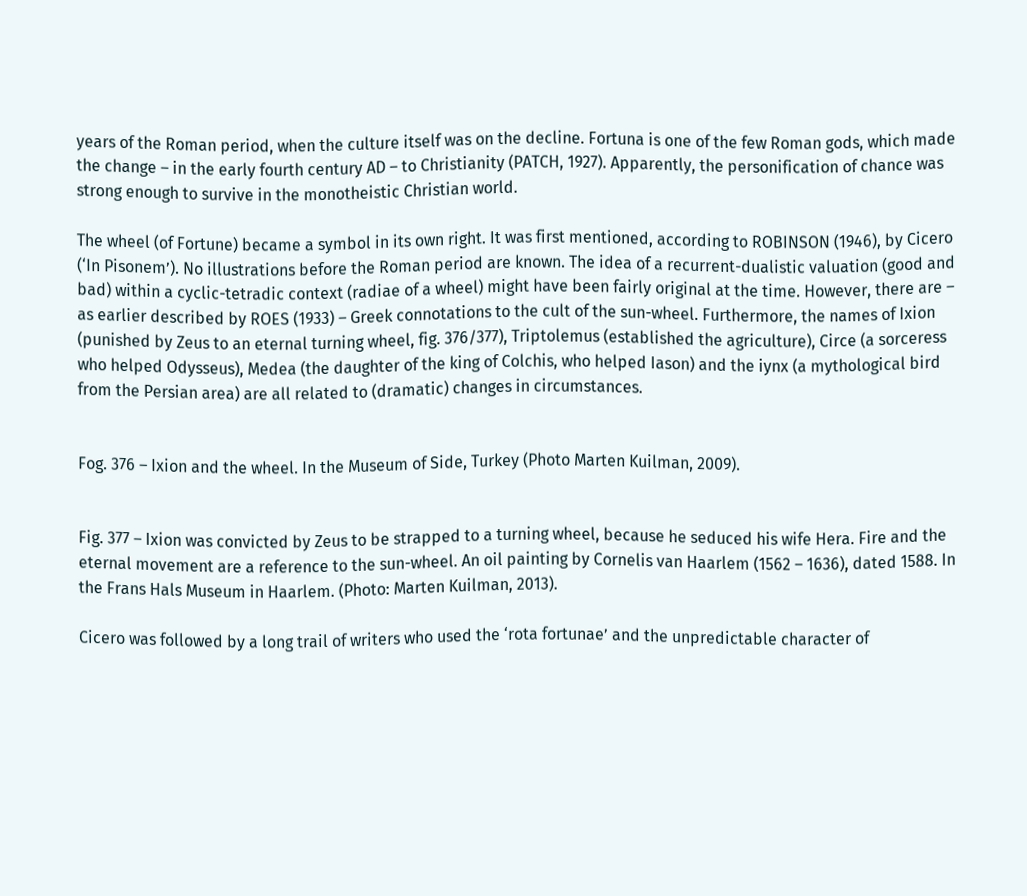years of the Roman period, when the culture itself was on the decline. Fortuna is one of the few Roman gods, which made the change – in the early fourth century AD – to Christianity (PATCH, 1927). Apparently, the personification of chance was strong enough to survive in the monotheistic Christian world.

The wheel (of Fortune) became a symbol in its own right. It was first mentioned, according to ROBINSON (1946), by Cicero (‘In Pisonem’). No illustrations before the Roman period are known. The idea of a recurrent-dualistic valuation (good and bad) within a cyclic-tetradic context (radiae of a wheel) might have been fairly original at the time. However, there are – as earlier described by ROES (1933) – Greek connotations to the cult of the sun-wheel. Furthermore, the names of Ixion (punished by Zeus to an eternal turning wheel, fig. 376/377), Triptolemus (established the agriculture), Circe (a sorceress who helped Odysseus), Medea (the daughter of the king of Colchis, who helped Iason) and the iynx (a mythological bird from the Persian area) are all related to (dramatic) changes in circumstances.


Fog. 376 – Ixion and the wheel. In the Museum of Side, Turkey (Photo Marten Kuilman, 2009).


Fig. 377 – Ixion was convicted by Zeus to be strapped to a turning wheel, because he seduced his wife Hera. Fire and the eternal movement are a reference to the sun-wheel. An oil painting by Cornelis van Haarlem (1562 – 1636), dated 1588. In the Frans Hals Museum in Haarlem. (Photo: Marten Kuilman, 2013).

Cicero was followed by a long trail of writers who used the ‘rota fortunae’ and the unpredictable character of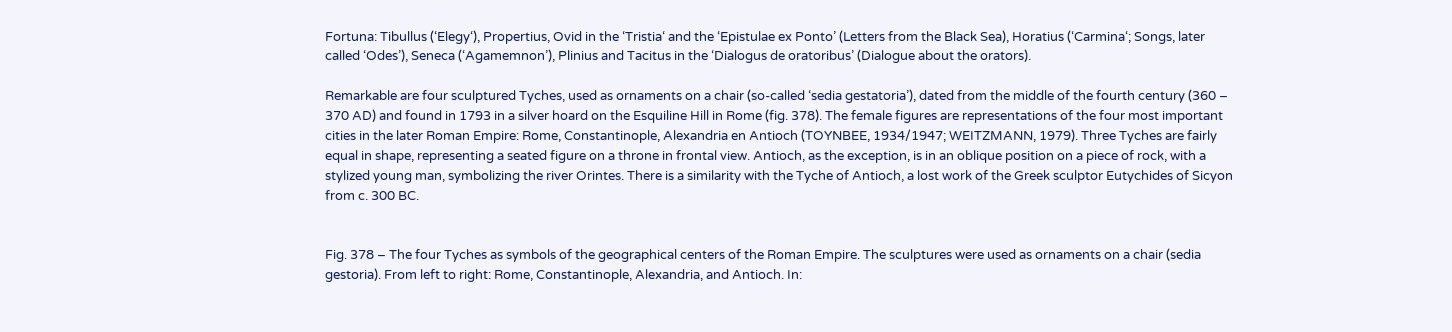Fortuna: Tibullus (‘Elegy‘), Propertius, Ovid in the ‘Tristia‘ and the ‘Epistulae ex Ponto’ (Letters from the Black Sea), Horatius (‘Carmina‘; Songs, later called ‘Odes’), Seneca (‘Agamemnon’), Plinius and Tacitus in the ‘Dialogus de oratoribus’ (Dialogue about the orators).

Remarkable are four sculptured Tyches, used as ornaments on a chair (so-called ‘sedia gestatoria’), dated from the middle of the fourth century (360 – 370 AD) and found in 1793 in a silver hoard on the Esquiline Hill in Rome (fig. 378). The female figures are representations of the four most important cities in the later Roman Empire: Rome, Constantinople, Alexandria en Antioch (TOYNBEE, 1934/1947; WEITZMANN, 1979). Three Tyches are fairly equal in shape, representing a seated figure on a throne in frontal view. Antioch, as the exception, is in an oblique position on a piece of rock, with a stylized young man, symbolizing the river Orintes. There is a similarity with the Tyche of Antioch, a lost work of the Greek sculptor Eutychides of Sicyon from c. 300 BC.


Fig. 378 – The four Tyches as symbols of the geographical centers of the Roman Empire. The sculptures were used as ornaments on a chair (sedia gestoria). From left to right: Rome, Constantinople, Alexandria, and Antioch. In: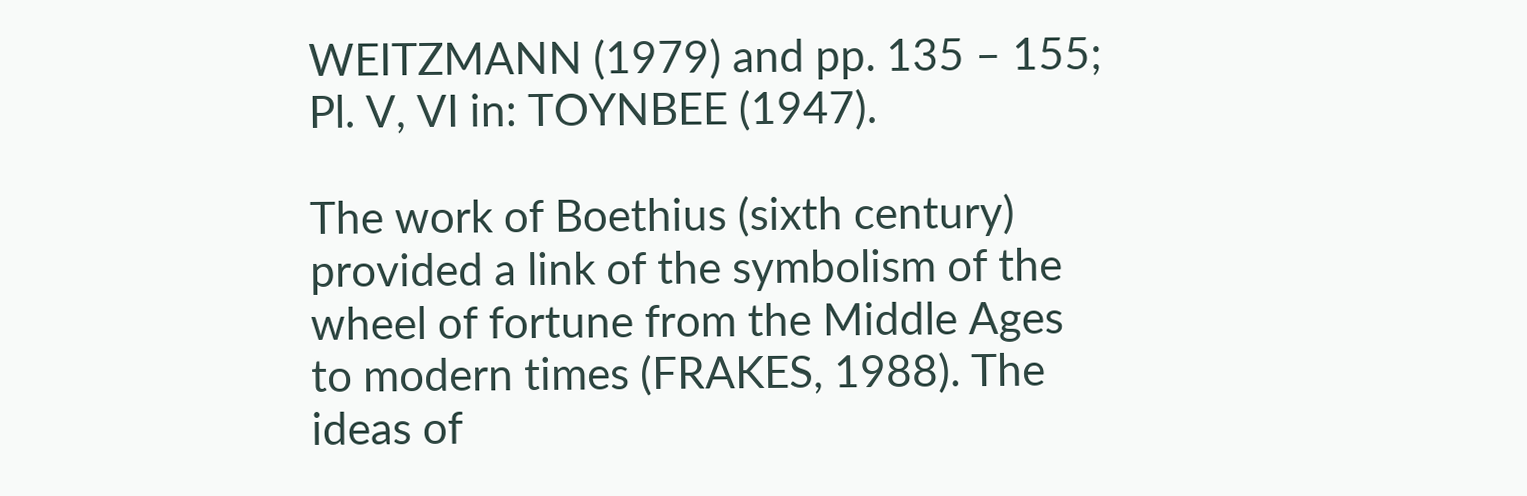WEITZMANN (1979) and pp. 135 – 155; Pl. V, VI in: TOYNBEE (1947).

The work of Boethius (sixth century) provided a link of the symbolism of the wheel of fortune from the Middle Ages to modern times (FRAKES, 1988). The ideas of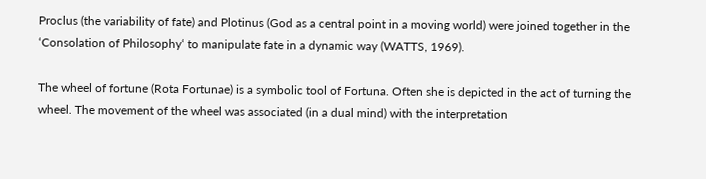Proclus (the variability of fate) and Plotinus (God as a central point in a moving world) were joined together in the ‘Consolation of Philosophy‘ to manipulate fate in a dynamic way (WATTS, 1969).

The wheel of fortune (Rota Fortunae) is a symbolic tool of Fortuna. Often she is depicted in the act of turning the wheel. The movement of the wheel was associated (in a dual mind) with the interpretation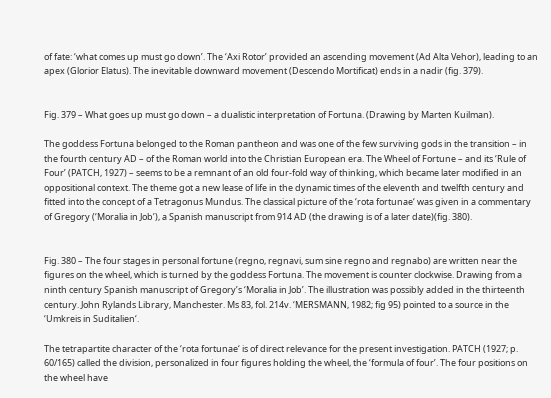of fate: ‘what comes up must go down’. The ‘Axi Rotor’ provided an ascending movement (Ad Alta Vehor), leading to an apex (Glorior Elatus). The inevitable downward movement (Descendo Mortificat) ends in a nadir (fig. 379).


Fig. 379 – What goes up must go down – a dualistic interpretation of Fortuna. (Drawing by Marten Kuilman).

The goddess Fortuna belonged to the Roman pantheon and was one of the few surviving gods in the transition – in the fourth century AD – of the Roman world into the Christian European era. The Wheel of Fortune – and its ‘Rule of Four’ (PATCH, 1927) – seems to be a remnant of an old four-fold way of thinking, which became later modified in an oppositional context. The theme got a new lease of life in the dynamic times of the eleventh and twelfth century and fitted into the concept of a Tetragonus Mundus. The classical picture of the ‘rota fortunae‘ was given in a commentary of Gregory (‘Moralia in Job’), a Spanish manuscript from 914 AD (the drawing is of a later date)(fig. 380).


Fig. 380 – The four stages in personal fortune (regno, regnavi, sum sine regno and regnabo) are written near the figures on the wheel, which is turned by the goddess Fortuna. The movement is counter clockwise. Drawing from a ninth century Spanish manuscript of Gregory’s ‘Moralia in Job’. The illustration was possibly added in the thirteenth century. John Rylands Library, Manchester. Ms 83, fol. 214v. ‘MERSMANN, 1982; fig 95) pointed to a source in the ‘Umkreis in Suditalien‘.

The tetrapartite character of the ‘rota fortunae‘ is of direct relevance for the present investigation. PATCH (1927; p. 60/165) called the division, personalized in four figures holding the wheel, the ‘formula of four’. The four positions on the wheel have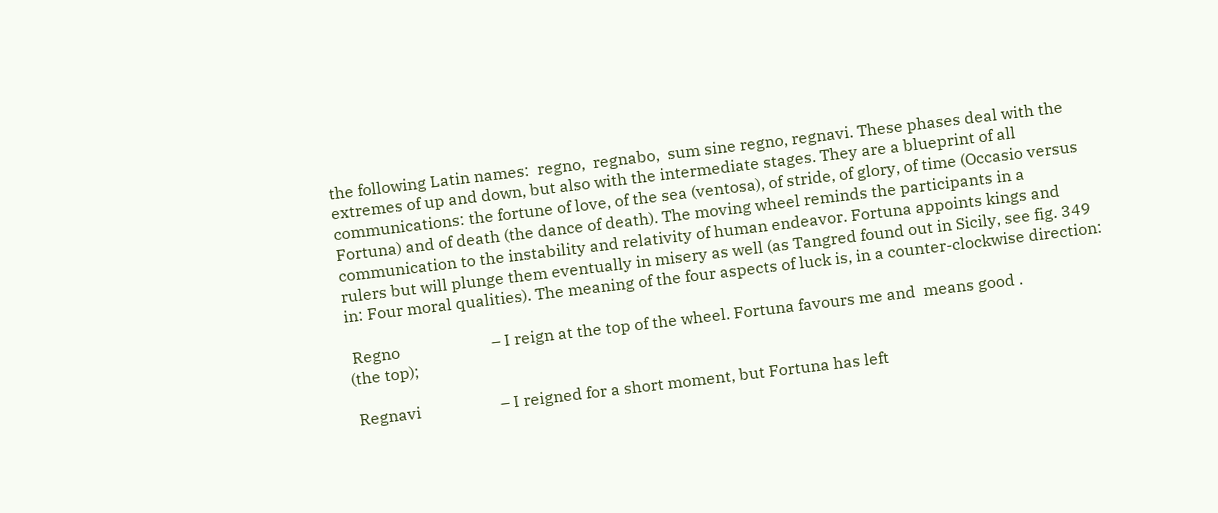the following Latin names:  regno,  regnabo,  sum sine regno, regnavi. These phases deal with the extremes of up and down, but also with the intermediate stages. They are a blueprint of all communications: the fortune of love, of the sea (ventosa), of stride, of glory, of time (Occasio versus Fortuna) and of death (the dance of death). The moving wheel reminds the participants in a communication to the instability and relativity of human endeavor. Fortuna appoints kings and rulers but will plunge them eventually in misery as well (as Tangred found out in Sicily, see fig. 349 in: Four moral qualities). The meaning of the four aspects of luck is, in a counter-clockwise direction:

 Regno                       – I reign at the top of the wheel. Fortuna favours me and  means good .                                        (the top);

 Regnavi                    – I reigned for a short moment, but Fortuna has left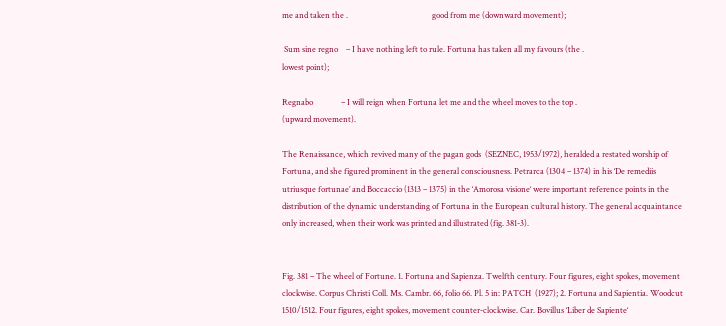me and taken the .                                          good from me (downward movement);

 Sum sine regno    – I have nothing left to rule. Fortuna has taken all my favours (the .                                           lowest point);

Regnabo              – I will reign when Fortuna let me and the wheel moves to the top .                                            (upward movement).

The Renaissance, which revived many of the pagan gods  (SEZNEC, 1953/1972), heralded a restated worship of Fortuna, and she figured prominent in the general consciousness. Petrarca (1304 – 1374) in his ‘De remediis utriusque fortunae’ and Boccaccio (1313 – 1375) in the ‘Amorosa visione‘ were important reference points in the distribution of the dynamic understanding of Fortuna in the European cultural history. The general acquaintance only increased, when their work was printed and illustrated (fig. 381-3).


Fig. 381 – The wheel of Fortune. 1. Fortuna and Sapienza. Twelfth century. Four figures, eight spokes, movement clockwise. Corpus Christi Coll. Ms. Cambr. 66, folio 66. Pl. 5 in: PATCH  (1927); 2. Fortuna and Sapientia. Woodcut 1510/1512. Four figures, eight spokes, movement counter-clockwise. Car. Bovillus ‘Liber de Sapiente‘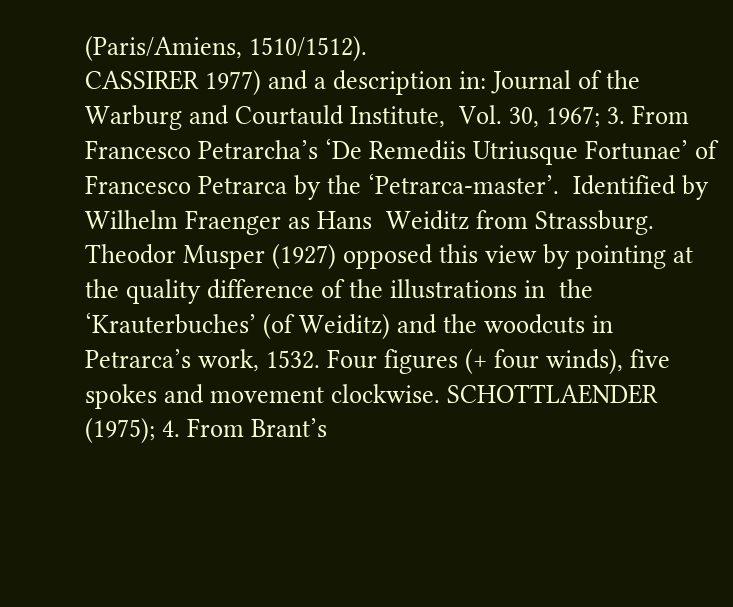(Paris/Amiens, 1510/1512).
CASSIRER 1977) and a description in: Journal of the Warburg and Courtauld Institute,  Vol. 30, 1967; 3. From Francesco Petrarcha’s ‘De Remediis Utriusque Fortunae’ of Francesco Petrarca by the ‘Petrarca-master’.  Identified by  Wilhelm Fraenger as Hans  Weiditz from Strassburg. Theodor Musper (1927) opposed this view by pointing at the quality difference of the illustrations in  the ‘Krauterbuches’ (of Weiditz) and the woodcuts in Petrarca’s work, 1532. Four figures (+ four winds), five spokes and movement clockwise. SCHOTTLAENDER (1975); 4. From Brant’s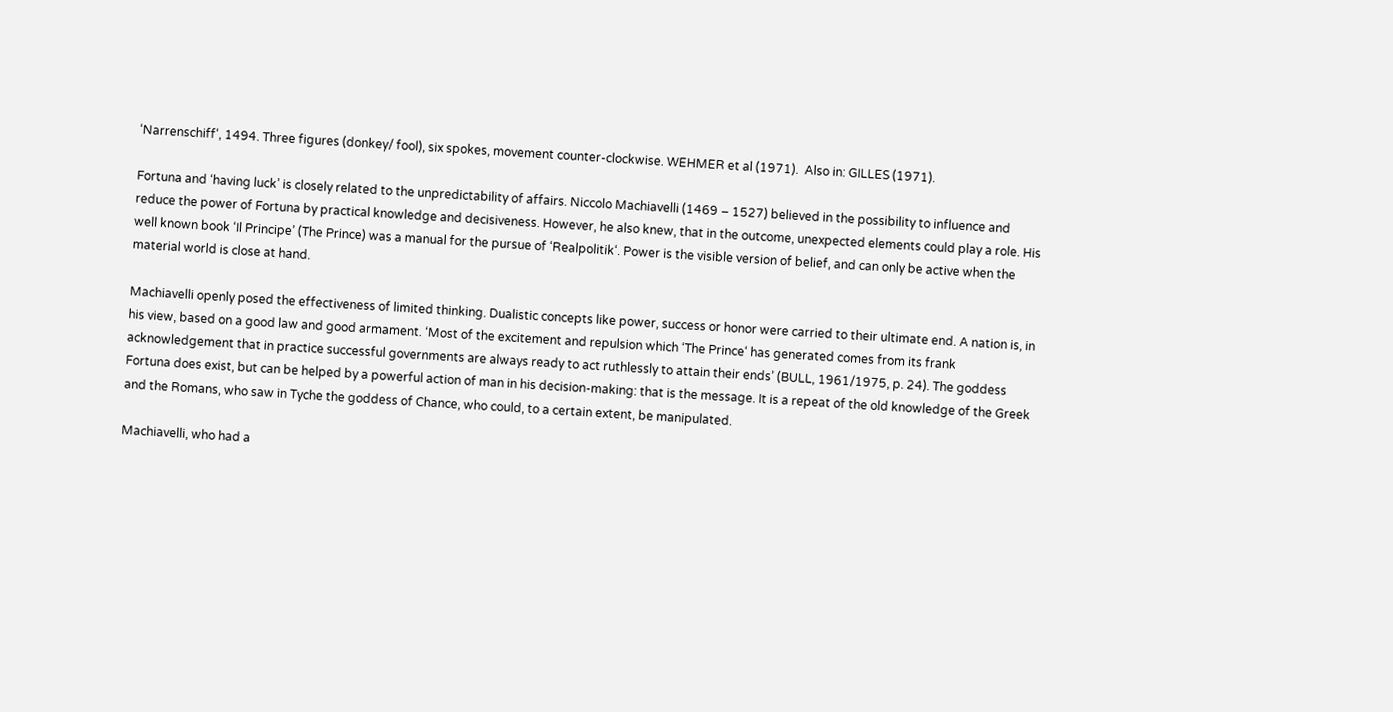‘Narrenschiff‘, 1494. Three figures (donkey/ fool), six spokes, movement counter-clockwise. WEHMER et al (1971).  Also in: GILLES (1971).

Fortuna and ‘having luck’ is closely related to the unpredictability of affairs. Niccolo Machiavelli (1469 – 1527) believed in the possibility to influence and reduce the power of Fortuna by practical knowledge and decisiveness. However, he also knew, that in the outcome, unexpected elements could play a role. His well known book ‘Il Principe’ (The Prince) was a manual for the pursue of ‘Realpolitik‘. Power is the visible version of belief, and can only be active when the material world is close at hand.

Machiavelli openly posed the effectiveness of limited thinking. Dualistic concepts like power, success or honor were carried to their ultimate end. A nation is, in his view, based on a good law and good armament. ‘Most of the excitement and repulsion which ‘The Prince‘ has generated comes from its frank acknowledgement that in practice successful governments are always ready to act ruthlessly to attain their ends’ (BULL, 1961/1975, p. 24). The goddess Fortuna does exist, but can be helped by a powerful action of man in his decision-making: that is the message. It is a repeat of the old knowledge of the Greek and the Romans, who saw in Tyche the goddess of Chance, who could, to a certain extent, be manipulated.

Machiavelli, who had a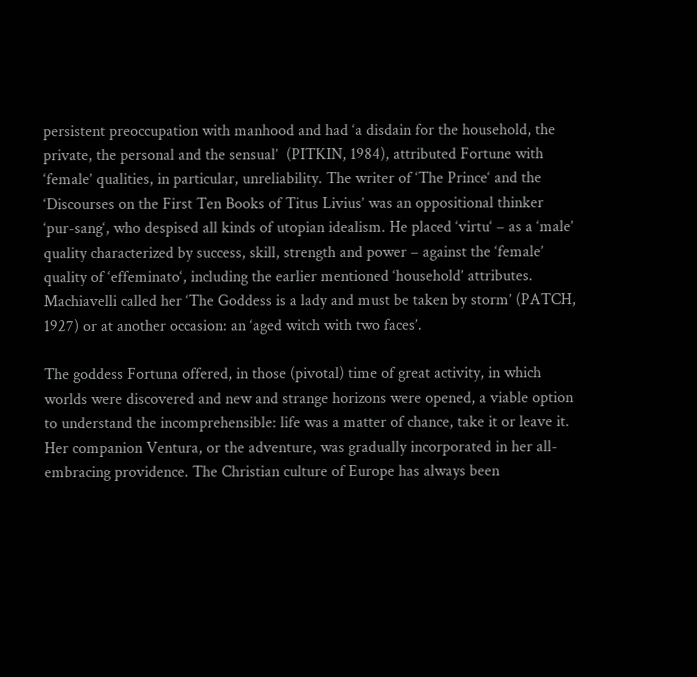persistent preoccupation with manhood and had ‘a disdain for the household, the private, the personal and the sensual’  (PITKIN, 1984), attributed Fortune with ‘female’ qualities, in particular, unreliability. The writer of ‘The Prince‘ and the ‘Discourses on the First Ten Books of Titus Livius’ was an oppositional thinker ‘pur-sang‘, who despised all kinds of utopian idealism. He placed ‘virtu‘ – as a ‘male’ quality characterized by success, skill, strength and power – against the ‘female’ quality of ‘effeminato‘, including the earlier mentioned ‘household’ attributes. Machiavelli called her ‘The Goddess is a lady and must be taken by storm’ (PATCH, 1927) or at another occasion: an ‘aged witch with two faces’.

The goddess Fortuna offered, in those (pivotal) time of great activity, in which worlds were discovered and new and strange horizons were opened, a viable option to understand the incomprehensible: life was a matter of chance, take it or leave it. Her companion Ventura, or the adventure, was gradually incorporated in her all-embracing providence. The Christian culture of Europe has always been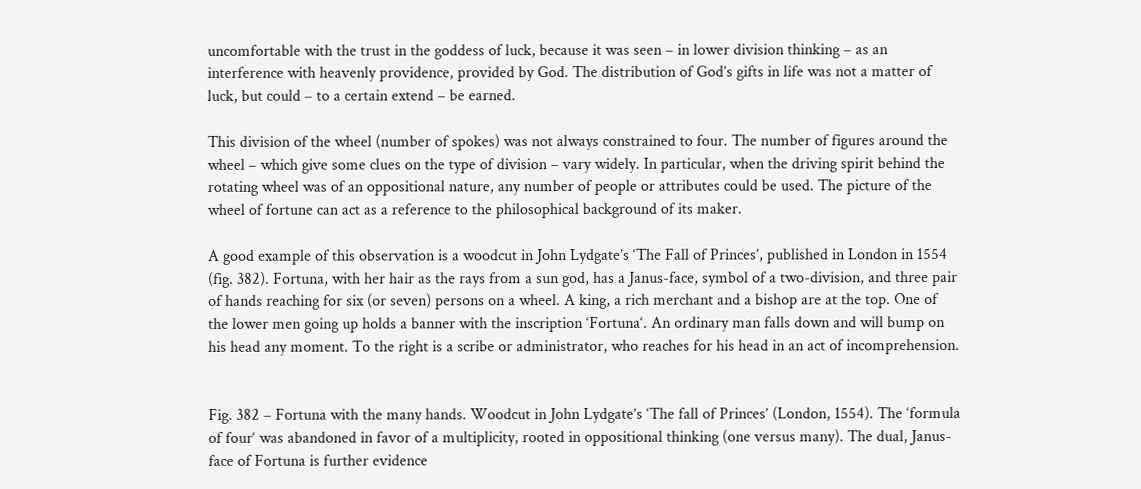uncomfortable with the trust in the goddess of luck, because it was seen – in lower division thinking – as an interference with heavenly providence, provided by God. The distribution of God’s gifts in life was not a matter of luck, but could – to a certain extend – be earned.

This division of the wheel (number of spokes) was not always constrained to four. The number of figures around the wheel – which give some clues on the type of division – vary widely. In particular, when the driving spirit behind the rotating wheel was of an oppositional nature, any number of people or attributes could be used. The picture of the wheel of fortune can act as a reference to the philosophical background of its maker.

A good example of this observation is a woodcut in John Lydgate’s ‘The Fall of Princes’, published in London in 1554 (fig. 382). Fortuna, with her hair as the rays from a sun god, has a Janus-face, symbol of a two-division, and three pair of hands reaching for six (or seven) persons on a wheel. A king, a rich merchant and a bishop are at the top. One of the lower men going up holds a banner with the inscription ‘Fortuna‘. An ordinary man falls down and will bump on his head any moment. To the right is a scribe or administrator, who reaches for his head in an act of incomprehension.


Fig. 382 – Fortuna with the many hands. Woodcut in John Lydgate’s ‘The fall of Princes’ (London, 1554). The ‘formula of four‘ was abandoned in favor of a multiplicity, rooted in oppositional thinking (one versus many). The dual, Janus-face of Fortuna is further evidence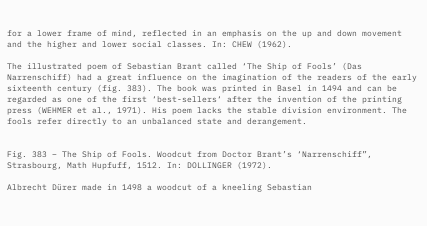for a lower frame of mind, reflected in an emphasis on the up and down movement and the higher and lower social classes. In: CHEW (1962).

The illustrated poem of Sebastian Brant called ‘The Ship of Fools’ (Das Narrenschiff) had a great influence on the imagination of the readers of the early sixteenth century (fig. 383). The book was printed in Basel in 1494 and can be regarded as one of the first ‘best-sellers‘ after the invention of the printing press (WEHMER et al., 1971). His poem lacks the stable division environment. The fools refer directly to an unbalanced state and derangement.


Fig. 383 – The Ship of Fools. Woodcut from Doctor Brant’s ‘Narrenschiff”, Strasbourg, Math Hupfuff, 1512. In: DOLLINGER (1972).

Albrecht Dürer made in 1498 a woodcut of a kneeling Sebastian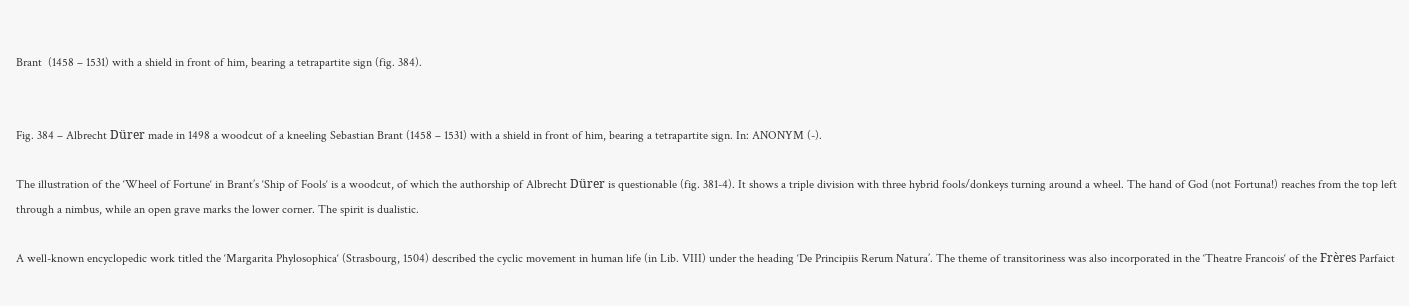Brant  (1458 – 1531) with a shield in front of him, bearing a tetrapartite sign (fig. 384).


Fig. 384 – Albrecht Dürer made in 1498 a woodcut of a kneeling Sebastian Brant (1458 – 1531) with a shield in front of him, bearing a tetrapartite sign. In: ANONYM (-).

The illustration of the ‘Wheel of Fortune‘ in Brant’s ‘Ship of Fools‘ is a woodcut, of which the authorship of Albrecht Dürer is questionable (fig. 381-4). It shows a triple division with three hybrid fools/donkeys turning around a wheel. The hand of God (not Fortuna!) reaches from the top left through a nimbus, while an open grave marks the lower corner. The spirit is dualistic.

A well-known encyclopedic work titled the ‘Margarita Phylosophica‘ (Strasbourg, 1504) described the cyclic movement in human life (in Lib. VIII) under the heading ‘De Principiis Rerum Natura’. The theme of transitoriness was also incorporated in the ‘Theatre Francois‘ of the Frères Parfaict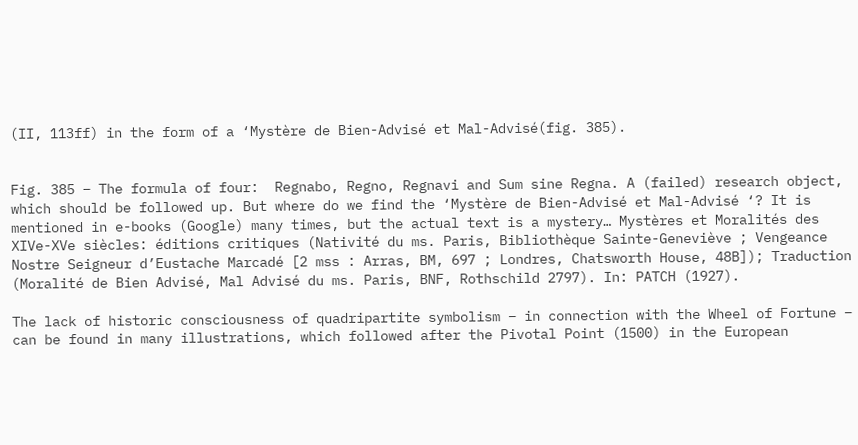(II, 113ff) in the form of a ‘Mystère de Bien-Advisé et Mal-Advisé(fig. 385).


Fig. 385 – The formula of four:  Regnabo, Regno, Regnavi and Sum sine Regna. A (failed) research object, which should be followed up. But where do we find the ‘Mystère de Bien-Advisé et Mal-Advisé ‘? It is mentioned in e-books (Google) many times, but the actual text is a mystery… Mystères et Moralités des XIVe-XVe siècles: éditions critiques (Nativité du ms. Paris, Bibliothèque Sainte-Geneviève ; Vengeance Nostre Seigneur d’Eustache Marcadé [2 mss : Arras, BM, 697 ; Londres, Chatsworth House, 48B]); Traduction (Moralité de Bien Advisé, Mal Advisé du ms. Paris, BNF, Rothschild 2797). In: PATCH (1927).

The lack of historic consciousness of quadripartite symbolism – in connection with the Wheel of Fortune – can be found in many illustrations, which followed after the Pivotal Point (1500) in the European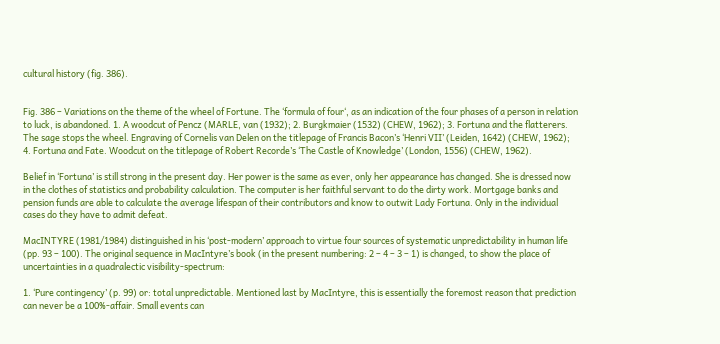cultural history (fig. 386).


Fig. 386 – Variations on the theme of the wheel of Fortune. The ‘formula of four‘, as an indication of the four phases of a person in relation to luck, is abandoned. 1. A woodcut of Pencz (MARLE, van (1932); 2. Burgkmaier (1532) (CHEW, 1962); 3. Fortuna and the flatterers. The sage stops the wheel. Engraving of Cornelis van Delen on the titlepage of Francis Bacon’s ‘Henri VII’ (Leiden, 1642) (CHEW, 1962); 4. Fortuna and Fate. Woodcut on the titlepage of Robert Recorde’s ‘The Castle of Knowledge’ (London, 1556) (CHEW, 1962).

Belief in ‘Fortuna’ is still strong in the present day. Her power is the same as ever, only her appearance has changed. She is dressed now in the clothes of statistics and probability calculation. The computer is her faithful servant to do the dirty work. Mortgage banks and pension funds are able to calculate the average lifespan of their contributors and know to outwit Lady Fortuna. Only in the individual cases do they have to admit defeat.

MacINTYRE (1981/1984) distinguished in his ‘post-modern’ approach to virtue four sources of systematic unpredictability in human life (pp. 93 – 100). The original sequence in MacIntyre’s book (in the present numbering: 2 – 4 – 3 – 1) is changed, to show the place of uncertainties in a quadralectic visibility-spectrum:

1. ‘Pure contingency’ (p. 99) or: total unpredictable. Mentioned last by MacIntyre, this is essentially the foremost reason that prediction can never be a 100%-affair. Small events can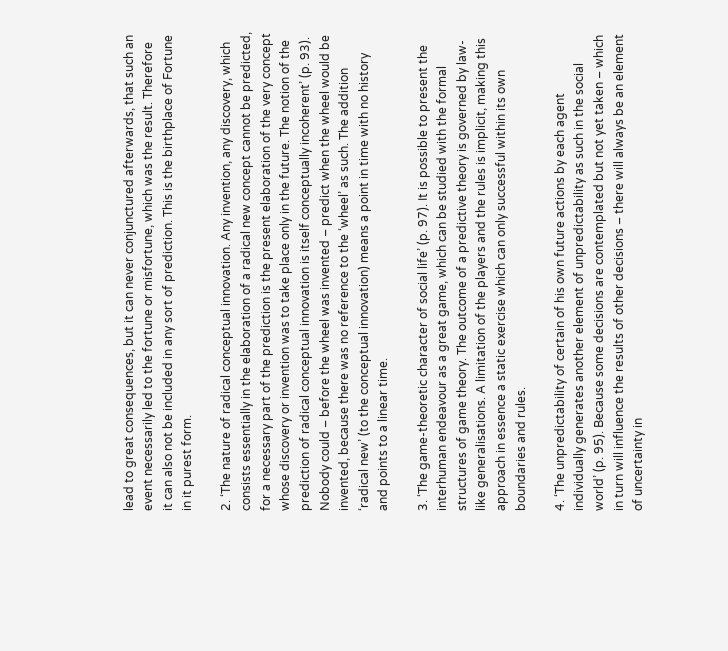lead to great consequences, but it can never conjunctured afterwards, that such an event necessarily led to the fortune or misfortune, which was the result. Therefore it can also not be included in any sort of prediction. This is the birthplace of Fortune in it purest form.

2. ‘The nature of radical conceptual innovation. Any invention, any discovery, which consists essentially in the elaboration of a radical new concept cannot be predicted, for a necessary part of the prediction is the present elaboration of the very concept whose discovery or invention was to take place only in the future. The notion of the prediction of radical conceptual innovation is itself conceptually incoherent’ (p. 93). Nobody could – before the wheel was invented – predict when the wheel would be invented, because there was no reference to the ‘wheel’ as such. The addition ‘radical new’ (to the conceptual innovation) means a point in time with no history and points to a linear time.

3. ‘The game-theoretic character of social life’ (p. 97). It is possible to present the interhuman endeavour as a great game, which can be studied with the formal structures of game theory. The outcome of a predictive theory is governed by law-like generalisations. A limitation of the players and the rules is implicit, making this approach in essence a static exercise which can only successful within its own boundaries and rules.

4. ‘The unpredictability of certain of his own future actions by each agent individually generates another element of unpredictability as such in the social world’ (p. 95). Because some decisions are contemplated but not yet taken – which in turn will influence the results of other decisions – there will always be an element of uncertainty in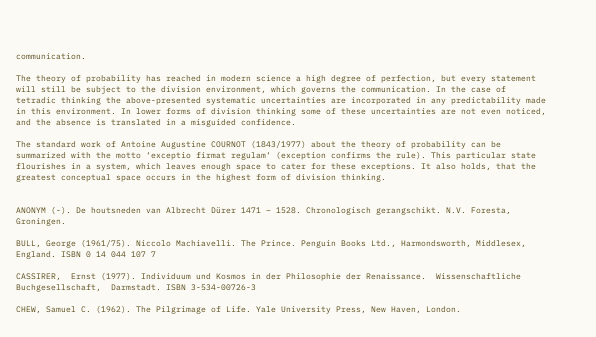communication.

The theory of probability has reached in modern science a high degree of perfection, but every statement will still be subject to the division environment, which governs the communication. In the case of tetradic thinking the above-presented systematic uncertainties are incorporated in any predictability made in this environment. In lower forms of division thinking some of these uncertainties are not even noticed, and the absence is translated in a misguided confidence.

The standard work of Antoine Augustine COURNOT (1843/1977) about the theory of probability can be summarized with the motto ‘exceptio firmat regulam‘ (exception confirms the rule). This particular state flourishes in a system, which leaves enough space to cater for these exceptions. It also holds, that the greatest conceptual space occurs in the highest form of division thinking.


ANONYM (-). De houtsneden van Albrecht Dürer 1471 – 1528. Chronologisch gerangschikt. N.V. Foresta, Groningen.

BULL, George (1961/75). Niccolo Machiavelli. The Prince. Penguin Books Ltd., Harmondsworth, Middlesex, England. ISBN 0 14 044 107 7

CASSIRER,  Ernst (1977). Individuum und Kosmos in der Philosophie der Renaissance.  Wissenschaftliche Buchgesellschaft,  Darmstadt. ISBN 3-534-00726-3

CHEW, Samuel C. (1962). The Pilgrimage of Life. Yale University Press, New Haven, London.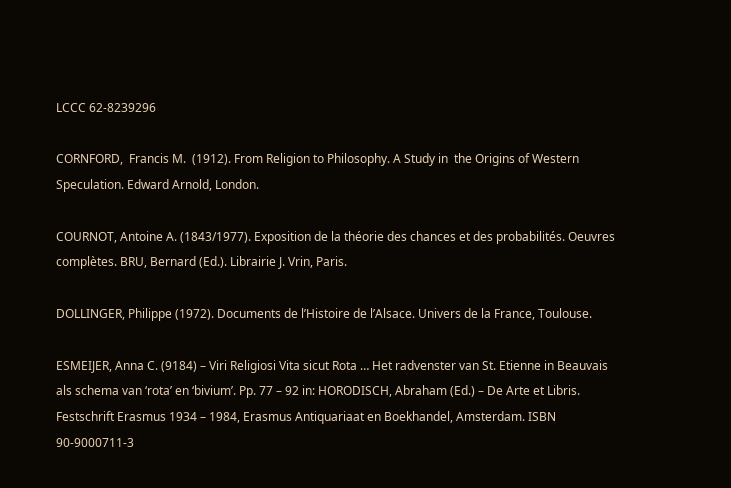LCCC 62-8239296

CORNFORD,  Francis M.  (1912). From Religion to Philosophy. A Study in  the Origins of Western Speculation. Edward Arnold, London.

COURNOT, Antoine A. (1843/1977). Exposition de la théorie des chances et des probabilités. Oeuvres complètes. BRU, Bernard (Ed.). Librairie J. Vrin, Paris.

DOLLINGER, Philippe (1972). Documents de l’Histoire de l’Alsace. Univers de la France, Toulouse.

ESMEIJER, Anna C. (9184) – Viri Religiosi Vita sicut Rota … Het radvenster van St. Etienne in Beauvais als schema van ‘rota’ en ‘bivium’. Pp. 77 – 92 in: HORODISCH, Abraham (Ed.) – De Arte et Libris. Festschrift Erasmus 1934 – 1984, Erasmus Antiquariaat en Boekhandel, Amsterdam. ISBN 90-9000711-3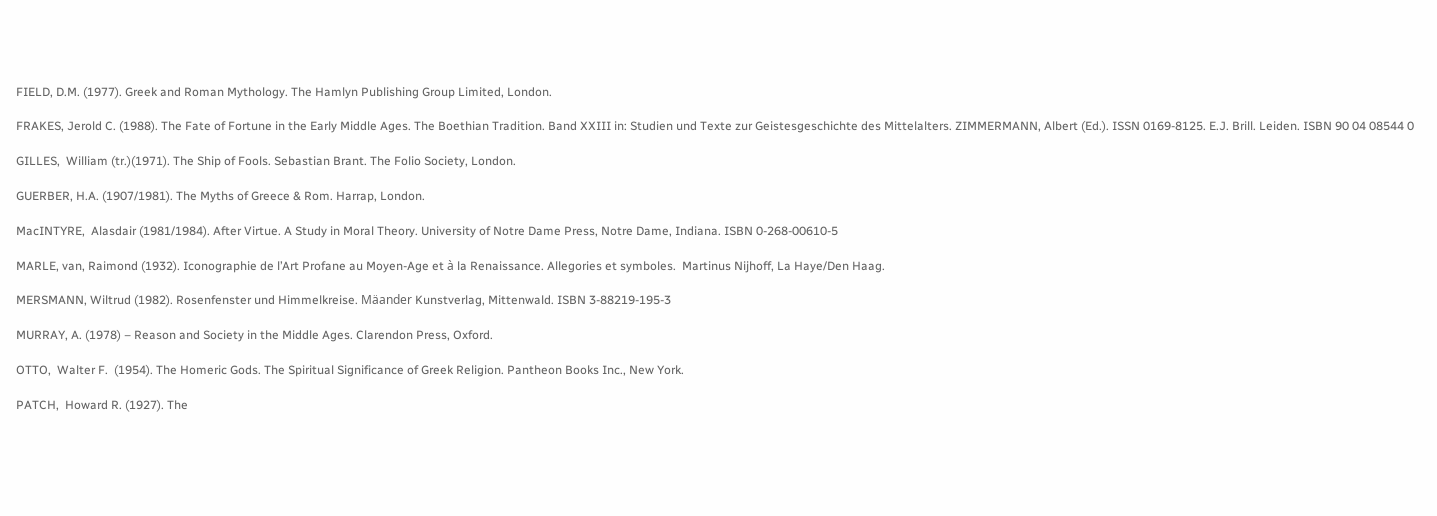FIELD, D.M. (1977). Greek and Roman Mythology. The Hamlyn Publishing Group Limited, London.

FRAKES, Jerold C. (1988). The Fate of Fortune in the Early Middle Ages. The Boethian Tradition. Band XXIII in: Studien und Texte zur Geistesgeschichte des Mittelalters. ZIMMERMANN, Albert (Ed.). ISSN 0169-8125. E.J. Brill. Leiden. ISBN 90 04 08544 0

GILLES,  William (tr.)(1971). The Ship of Fools. Sebastian Brant. The Folio Society, London.

GUERBER, H.A. (1907/1981). The Myths of Greece & Rom. Harrap, London.

MacINTYRE,  Alasdair (1981/1984). After Virtue. A Study in Moral Theory. University of Notre Dame Press, Notre Dame, Indiana. ISBN 0-268-00610-5

MARLE, van, Raimond (1932). Iconographie de l’Art Profane au Moyen-Age et à la Renaissance. Allegories et symboles.  Martinus Nijhoff, La Haye/Den Haag.

MERSMANN, Wiltrud (1982). Rosenfenster und Himmelkreise. Mäander Kunstverlag, Mittenwald. ISBN 3-88219-195-3

MURRAY, A. (1978) – Reason and Society in the Middle Ages. Clarendon Press, Oxford.

OTTO,  Walter F.  (1954). The Homeric Gods. The Spiritual Significance of Greek Religion. Pantheon Books Inc., New York.

PATCH,  Howard R. (1927). The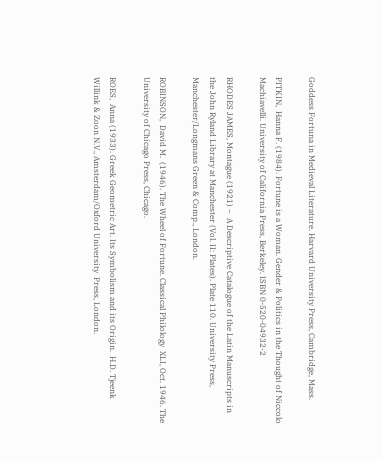Goddess Fortuna in Medieval Literature. Harvard University Press, Cambridge, Mass.

PITKIN,  Hanna F. (1984). Fortune is a Woman. Gender & Politics in the Thought of Niccolo Machiavelli. University of California Press, Berkeley. ISBN 0-520-04932-2

RHODES JAMES, Montague (1921) –  A Descriptive Catalogue of the Latin Manuscripts in the John Ryland Library at Manchester (Vol. II: Plates). Plate 110. University Press, Manchester/Longmans Green & Comp., London.

ROBINSON,  David M.  (1946). The Wheel of Fortune. Classical Philology  XLI, Oct. 1946. The University of Chicago Press, Chicago.

ROES,  Anna (1933). Greek Geometric Art. Its Symbolism and its Origin.  H.D. Tjeenk Willink & Zoon N.V., Amsterdam/Oxford University  Press, London.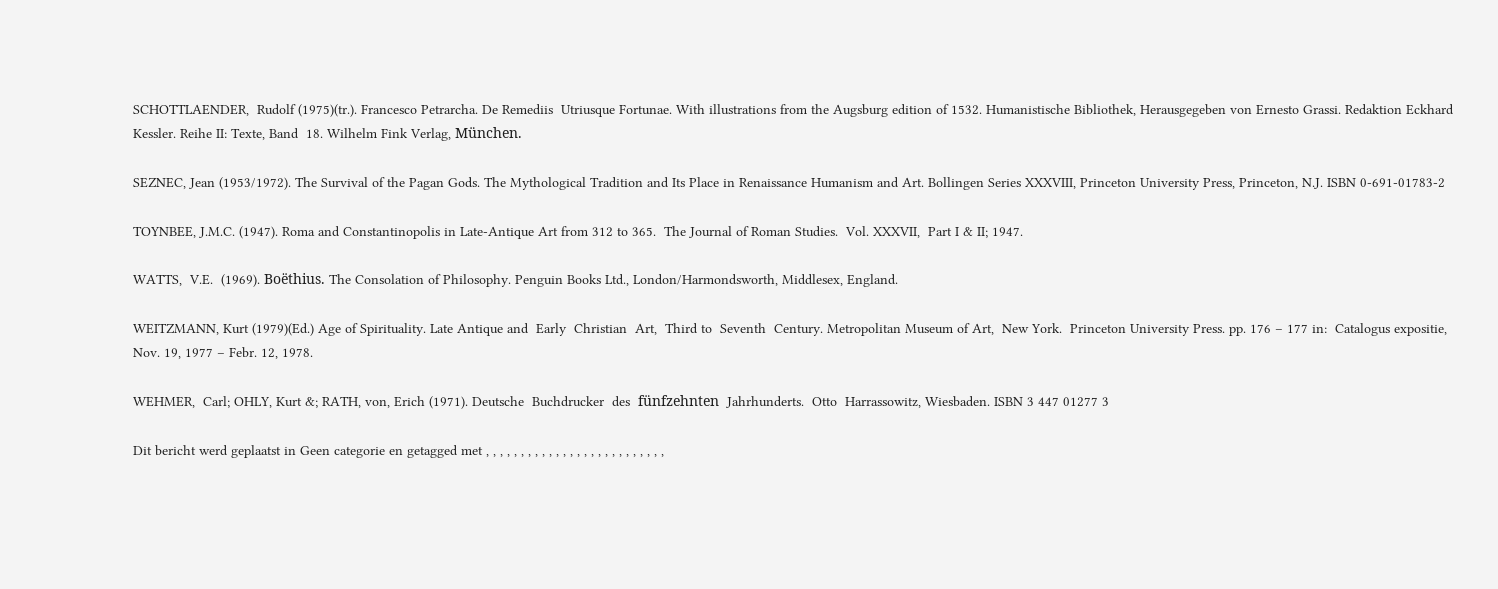SCHOTTLAENDER,  Rudolf (1975)(tr.). Francesco Petrarcha. De Remediis  Utriusque Fortunae. With illustrations from the Augsburg edition of 1532. Humanistische Bibliothek, Herausgegeben von Ernesto Grassi. Redaktion Eckhard Kessler. Reihe II: Texte, Band  18. Wilhelm Fink Verlag, München.

SEZNEC, Jean (1953/1972). The Survival of the Pagan Gods. The Mythological Tradition and Its Place in Renaissance Humanism and Art. Bollingen Series XXXVIII, Princeton University Press, Princeton, N.J. ISBN 0-691-01783-2

TOYNBEE, J.M.C. (1947). Roma and Constantinopolis in Late-Antique Art from 312 to 365.  The Journal of Roman Studies.  Vol. XXXVII,  Part I & II; 1947.

WATTS,  V.E.  (1969). Boëthius. The Consolation of Philosophy. Penguin Books Ltd., London/Harmondsworth, Middlesex, England.

WEITZMANN, Kurt (1979)(Ed.) Age of Spirituality. Late Antique and  Early  Christian  Art,  Third to  Seventh  Century. Metropolitan Museum of Art,  New York.  Princeton University Press. pp. 176 – 177 in:  Catalogus expositie, Nov. 19, 1977 – Febr. 12, 1978.

WEHMER,  Carl; OHLY, Kurt &; RATH, von, Erich (1971). Deutsche  Buchdrucker  des  fünfzehnten  Jahrhunderts.  Otto  Harrassowitz, Wiesbaden. ISBN 3 447 01277 3

Dit bericht werd geplaatst in Geen categorie en getagged met , , , , , , , , , , , , , , , , , , , , , , , , , ,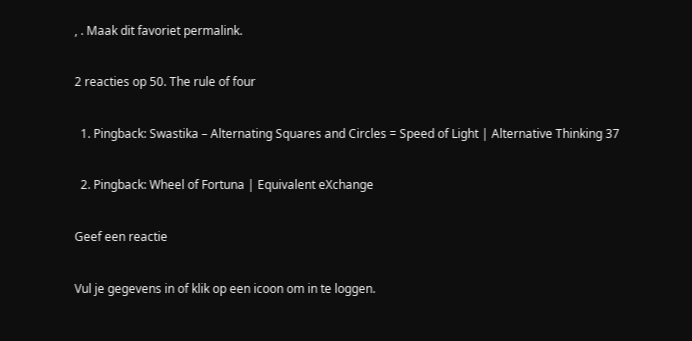, . Maak dit favoriet permalink.

2 reacties op 50. The rule of four

  1. Pingback: Swastika – Alternating Squares and Circles = Speed of Light | Alternative Thinking 37

  2. Pingback: Wheel of Fortuna | Equivalent eXchange

Geef een reactie

Vul je gegevens in of klik op een icoon om in te loggen.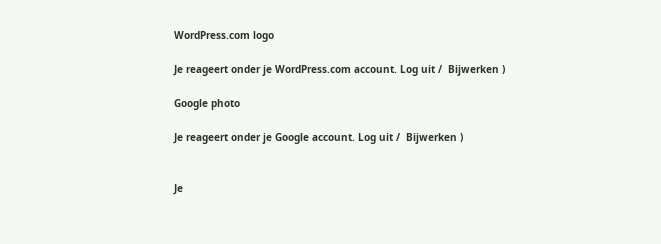WordPress.com logo

Je reageert onder je WordPress.com account. Log uit /  Bijwerken )

Google photo

Je reageert onder je Google account. Log uit /  Bijwerken )


Je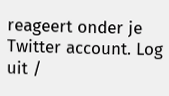reageert onder je Twitter account. Log uit /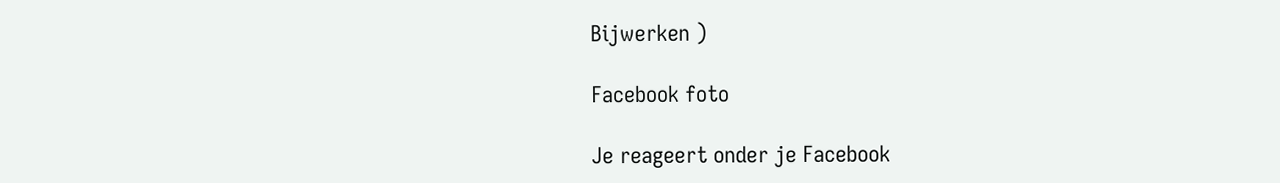Bijwerken )

Facebook foto

Je reageert onder je Facebook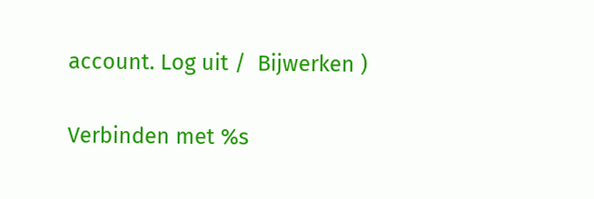account. Log uit /  Bijwerken )

Verbinden met %s